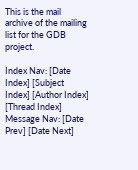This is the mail archive of the mailing list for the GDB project.

Index Nav: [Date Index] [Subject Index] [Author Index] [Thread Index]
Message Nav: [Date Prev] [Date Next]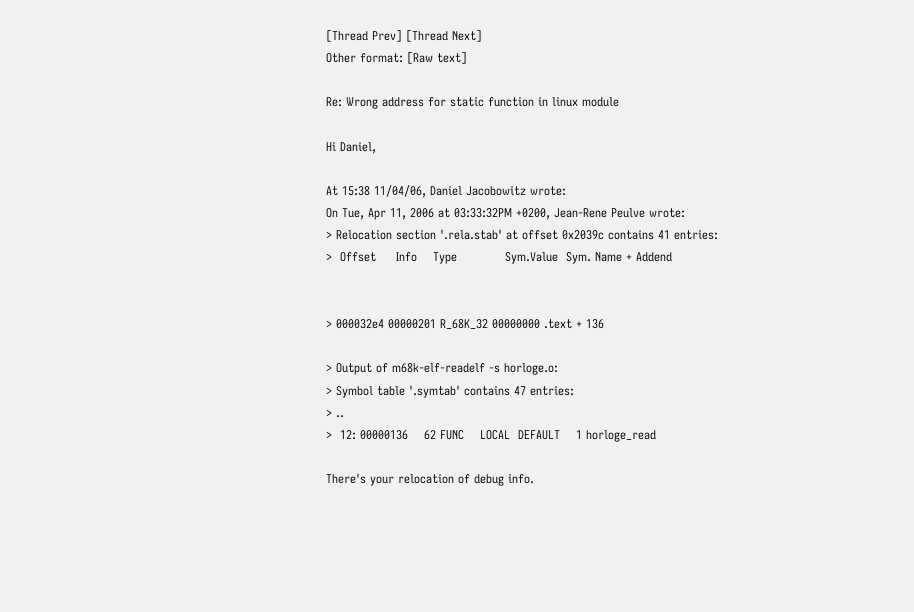[Thread Prev] [Thread Next]
Other format: [Raw text]

Re: Wrong address for static function in linux module

Hi Daniel,

At 15:38 11/04/06, Daniel Jacobowitz wrote:
On Tue, Apr 11, 2006 at 03:33:32PM +0200, Jean-Rene Peulve wrote:
> Relocation section '.rela.stab' at offset 0x2039c contains 41 entries:
>  Offset     Info    Type            Sym.Value  Sym. Name + Addend


> 000032e4 00000201 R_68K_32 00000000 .text + 136

> Output of m68k-elf-readelf -s horloge.o:
> Symbol table '.symtab' contains 47 entries:
> ..
>  12: 00000136    62 FUNC    LOCAL  DEFAULT    1 horloge_read

There's your relocation of debug info.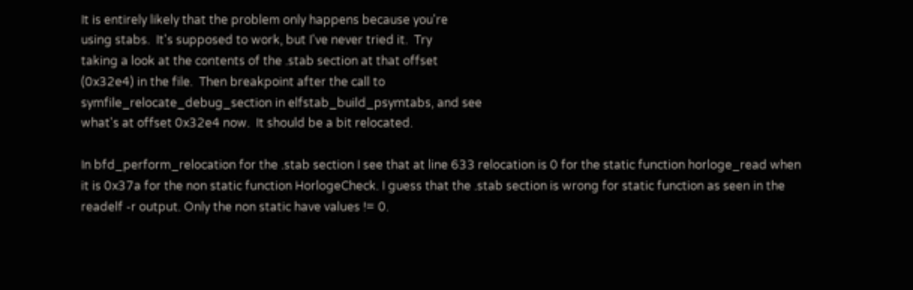It is entirely likely that the problem only happens because you're
using stabs.  It's supposed to work, but I've never tried it.  Try
taking a look at the contents of the .stab section at that offset
(0x32e4) in the file.  Then breakpoint after the call to
symfile_relocate_debug_section in elfstab_build_psymtabs, and see
what's at offset 0x32e4 now.  It should be a bit relocated.

In bfd_perform_relocation for the .stab section I see that at line 633 relocation is 0 for the static function horloge_read when it is 0x37a for the non static function HorlogeCheck. I guess that the .stab section is wrong for static function as seen in the readelf -r output. Only the non static have values != 0.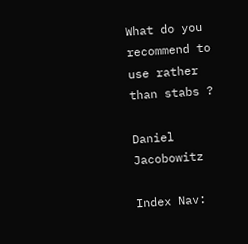What do you recommend to use rather than stabs ?

Daniel Jacobowitz

Index Nav: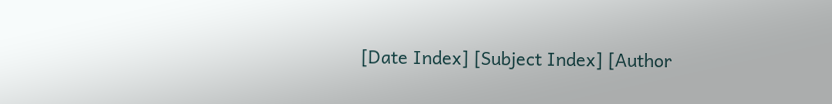[Date Index] [Subject Index] [Author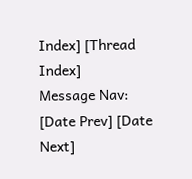Index] [Thread Index]
Message Nav: [Date Prev] [Date Next]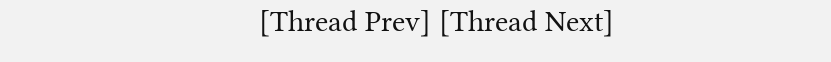[Thread Prev] [Thread Next]